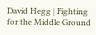David Hegg | Fighting for the Middle Ground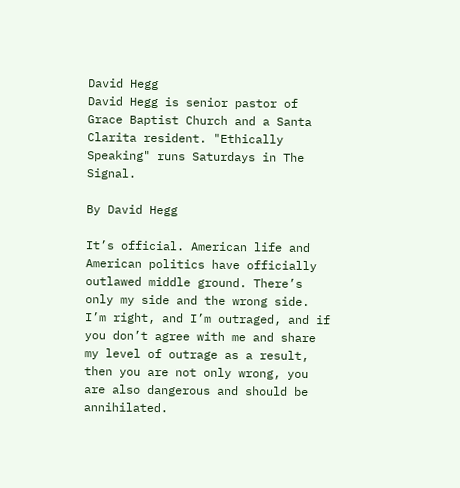David Hegg
David Hegg is senior pastor of Grace Baptist Church and a Santa Clarita resident. "Ethically Speaking" runs Saturdays in The Signal.

By David Hegg

It’s official. American life and American politics have officially outlawed middle ground. There’s only my side and the wrong side. I’m right, and I’m outraged, and if you don’t agree with me and share my level of outrage as a result, then you are not only wrong, you are also dangerous and should be annihilated.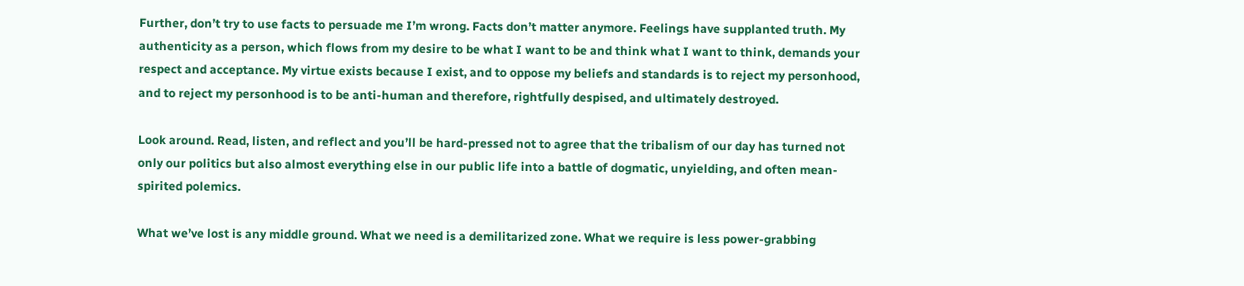Further, don’t try to use facts to persuade me I’m wrong. Facts don’t matter anymore. Feelings have supplanted truth. My authenticity as a person, which flows from my desire to be what I want to be and think what I want to think, demands your respect and acceptance. My virtue exists because I exist, and to oppose my beliefs and standards is to reject my personhood, and to reject my personhood is to be anti-human and therefore, rightfully despised, and ultimately destroyed.

Look around. Read, listen, and reflect and you’ll be hard-pressed not to agree that the tribalism of our day has turned not only our politics but also almost everything else in our public life into a battle of dogmatic, unyielding, and often mean-spirited polemics.

What we’ve lost is any middle ground. What we need is a demilitarized zone. What we require is less power-grabbing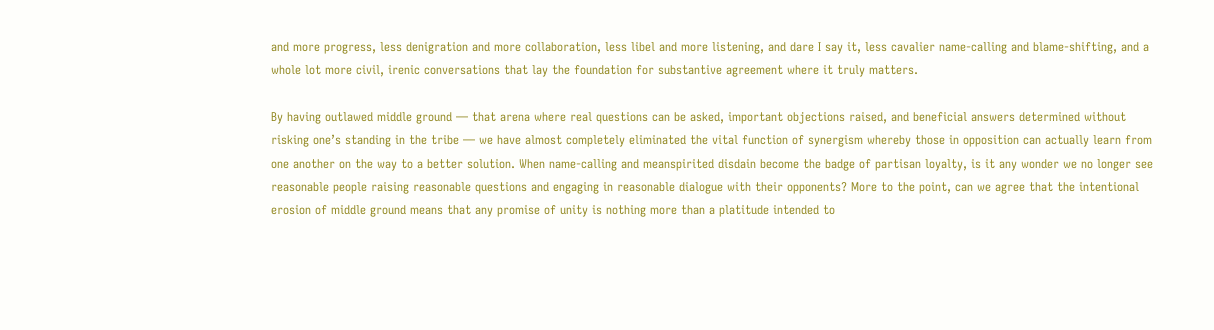and more progress, less denigration and more collaboration, less libel and more listening, and dare I say it, less cavalier name-calling and blame-shifting, and a whole lot more civil, irenic conversations that lay the foundation for substantive agreement where it truly matters.

By having outlawed middle ground — that arena where real questions can be asked, important objections raised, and beneficial answers determined without risking one’s standing in the tribe — we have almost completely eliminated the vital function of synergism whereby those in opposition can actually learn from one another on the way to a better solution. When name-calling and meanspirited disdain become the badge of partisan loyalty, is it any wonder we no longer see reasonable people raising reasonable questions and engaging in reasonable dialogue with their opponents? More to the point, can we agree that the intentional erosion of middle ground means that any promise of unity is nothing more than a platitude intended to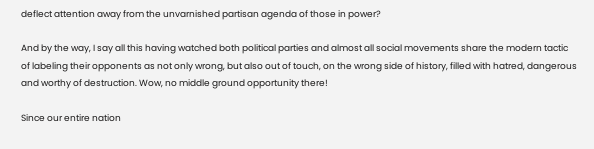deflect attention away from the unvarnished partisan agenda of those in power?

And by the way, I say all this having watched both political parties and almost all social movements share the modern tactic of labeling their opponents as not only wrong, but also out of touch, on the wrong side of history, filled with hatred, dangerous and worthy of destruction. Wow, no middle ground opportunity there!

Since our entire nation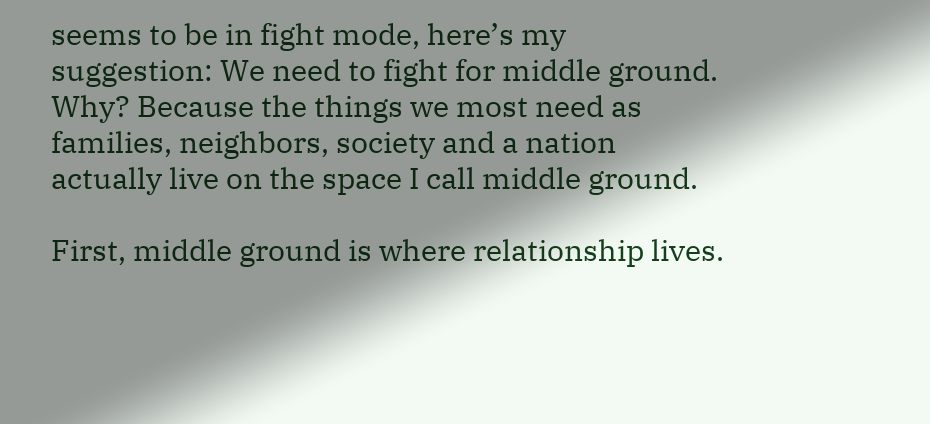seems to be in fight mode, here’s my suggestion: We need to fight for middle ground. Why? Because the things we most need as families, neighbors, society and a nation actually live on the space I call middle ground.

First, middle ground is where relationship lives.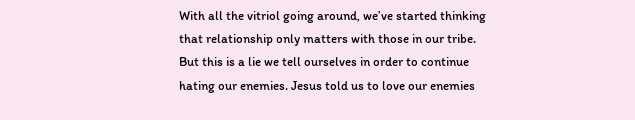With all the vitriol going around, we’ve started thinking that relationship only matters with those in our tribe. But this is a lie we tell ourselves in order to continue hating our enemies. Jesus told us to love our enemies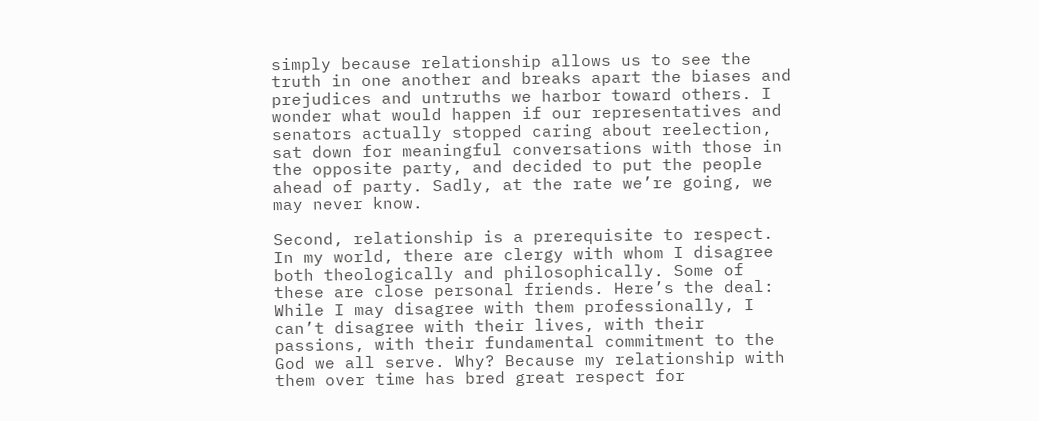simply because relationship allows us to see the truth in one another and breaks apart the biases and prejudices and untruths we harbor toward others. I wonder what would happen if our representatives and senators actually stopped caring about reelection, sat down for meaningful conversations with those in the opposite party, and decided to put the people ahead of party. Sadly, at the rate we’re going, we may never know.

Second, relationship is a prerequisite to respect. In my world, there are clergy with whom I disagree both theologically and philosophically. Some of these are close personal friends. Here’s the deal: While I may disagree with them professionally, I can’t disagree with their lives, with their passions, with their fundamental commitment to the God we all serve. Why? Because my relationship with them over time has bred great respect for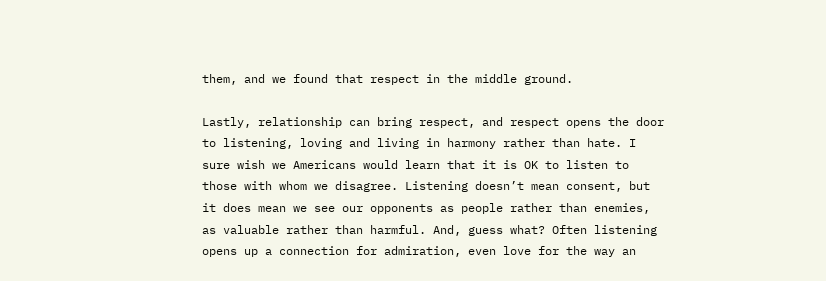them, and we found that respect in the middle ground.

Lastly, relationship can bring respect, and respect opens the door to listening, loving and living in harmony rather than hate. I sure wish we Americans would learn that it is OK to listen to those with whom we disagree. Listening doesn’t mean consent, but it does mean we see our opponents as people rather than enemies, as valuable rather than harmful. And, guess what? Often listening opens up a connection for admiration, even love for the way an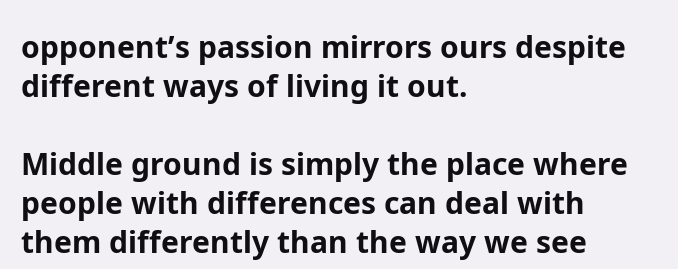opponent’s passion mirrors ours despite different ways of living it out.

Middle ground is simply the place where people with differences can deal with them differently than the way we see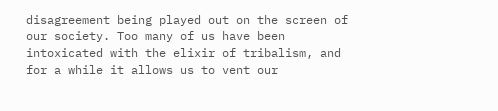disagreement being played out on the screen of our society. Too many of us have been intoxicated with the elixir of tribalism, and for a while it allows us to vent our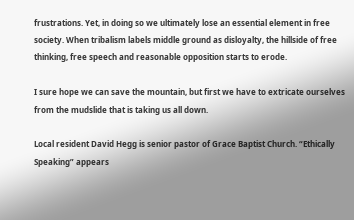frustrations. Yet, in doing so we ultimately lose an essential element in free society. When tribalism labels middle ground as disloyalty, the hillside of free thinking, free speech and reasonable opposition starts to erode.

I sure hope we can save the mountain, but first we have to extricate ourselves from the mudslide that is taking us all down.

Local resident David Hegg is senior pastor of Grace Baptist Church. “Ethically Speaking” appears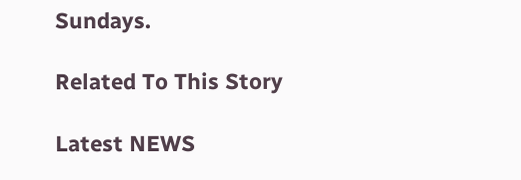Sundays.

Related To This Story

Latest NEWS